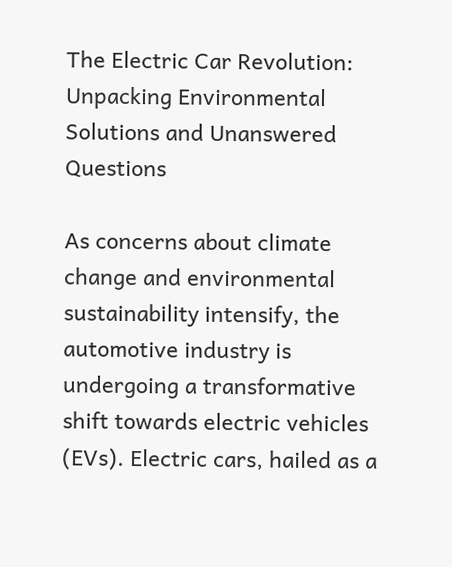The Electric Car Revolution: Unpacking Environmental Solutions and Unanswered Questions

As concerns about climate change and environmental sustainability intensify, the automotive industry is undergoing a transformative shift towards electric vehicles (EVs). Electric cars, hailed as a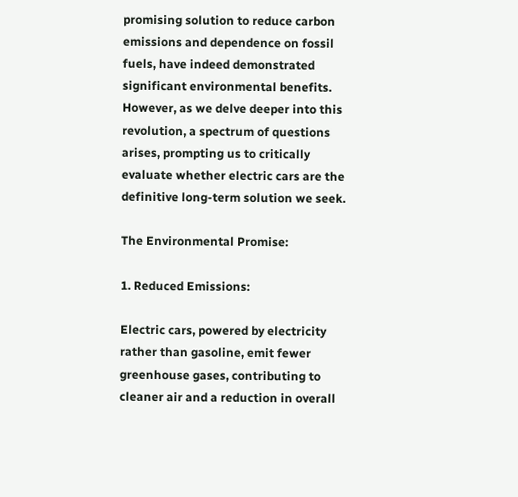promising solution to reduce carbon emissions and dependence on fossil fuels, have indeed demonstrated significant environmental benefits. However, as we delve deeper into this revolution, a spectrum of questions arises, prompting us to critically evaluate whether electric cars are the definitive long-term solution we seek.

The Environmental Promise:

1. Reduced Emissions:

Electric cars, powered by electricity rather than gasoline, emit fewer greenhouse gases, contributing to cleaner air and a reduction in overall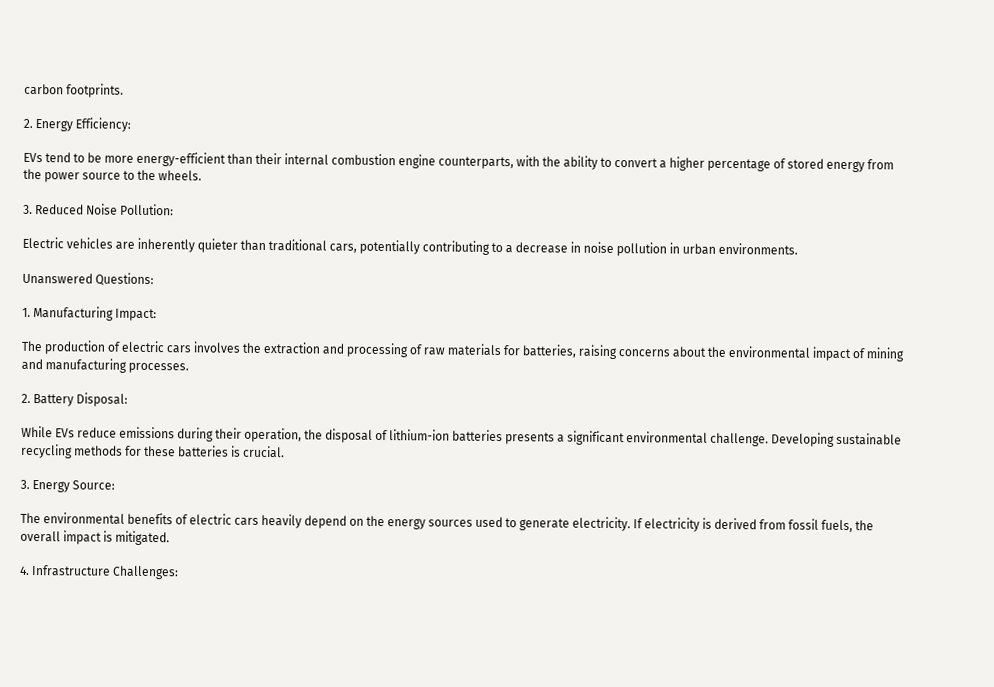carbon footprints.

2. Energy Efficiency:

EVs tend to be more energy-efficient than their internal combustion engine counterparts, with the ability to convert a higher percentage of stored energy from the power source to the wheels.

3. Reduced Noise Pollution:

Electric vehicles are inherently quieter than traditional cars, potentially contributing to a decrease in noise pollution in urban environments.

Unanswered Questions:

1. Manufacturing Impact:

The production of electric cars involves the extraction and processing of raw materials for batteries, raising concerns about the environmental impact of mining and manufacturing processes.

2. Battery Disposal:

While EVs reduce emissions during their operation, the disposal of lithium-ion batteries presents a significant environmental challenge. Developing sustainable recycling methods for these batteries is crucial.

3. Energy Source:

The environmental benefits of electric cars heavily depend on the energy sources used to generate electricity. If electricity is derived from fossil fuels, the overall impact is mitigated.

4. Infrastructure Challenges: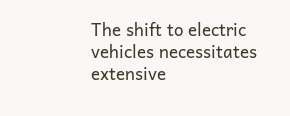The shift to electric vehicles necessitates extensive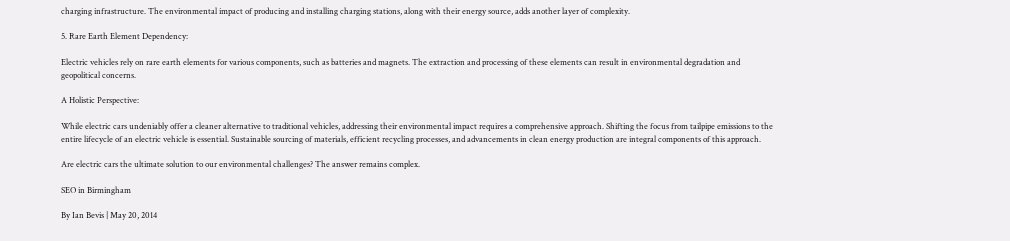charging infrastructure. The environmental impact of producing and installing charging stations, along with their energy source, adds another layer of complexity.

5. Rare Earth Element Dependency:

Electric vehicles rely on rare earth elements for various components, such as batteries and magnets. The extraction and processing of these elements can result in environmental degradation and geopolitical concerns.

A Holistic Perspective:

While electric cars undeniably offer a cleaner alternative to traditional vehicles, addressing their environmental impact requires a comprehensive approach. Shifting the focus from tailpipe emissions to the entire lifecycle of an electric vehicle is essential. Sustainable sourcing of materials, efficient recycling processes, and advancements in clean energy production are integral components of this approach.

Are electric cars the ultimate solution to our environmental challenges? The answer remains complex.

SEO in Birmingham

By Ian Bevis | May 20, 2014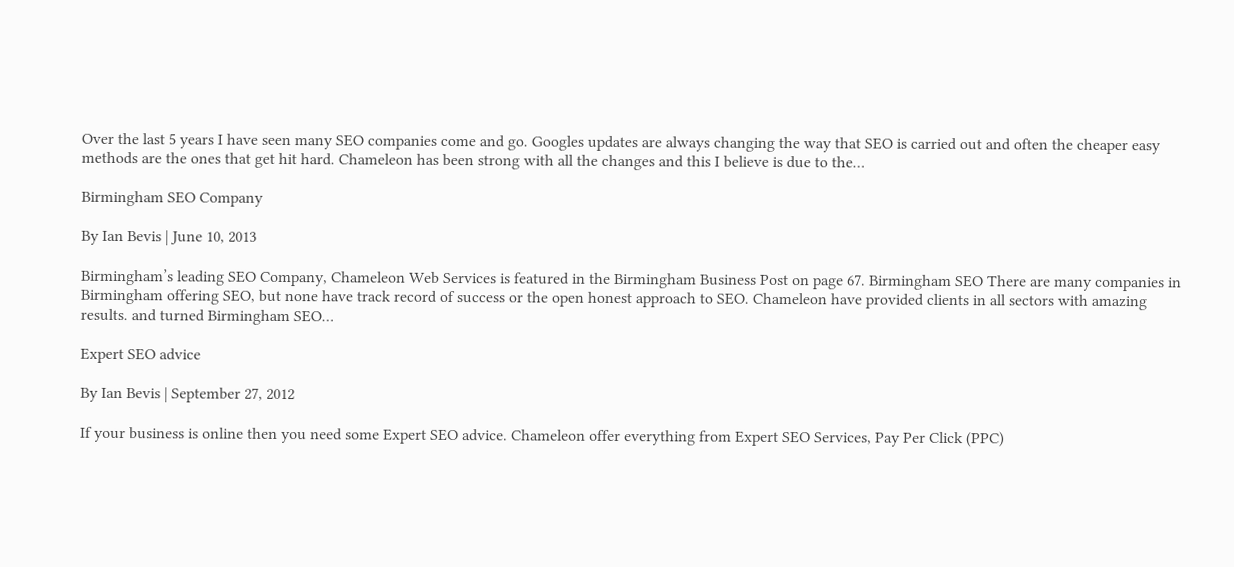Over the last 5 years I have seen many SEO companies come and go. Googles updates are always changing the way that SEO is carried out and often the cheaper easy methods are the ones that get hit hard. Chameleon has been strong with all the changes and this I believe is due to the…

Birmingham SEO Company

By Ian Bevis | June 10, 2013

Birmingham’s leading SEO Company, Chameleon Web Services is featured in the Birmingham Business Post on page 67. Birmingham SEO There are many companies in Birmingham offering SEO, but none have track record of success or the open honest approach to SEO. Chameleon have provided clients in all sectors with amazing results. and turned Birmingham SEO…

Expert SEO advice

By Ian Bevis | September 27, 2012

If your business is online then you need some Expert SEO advice. Chameleon offer everything from Expert SEO Services, Pay Per Click (PPC)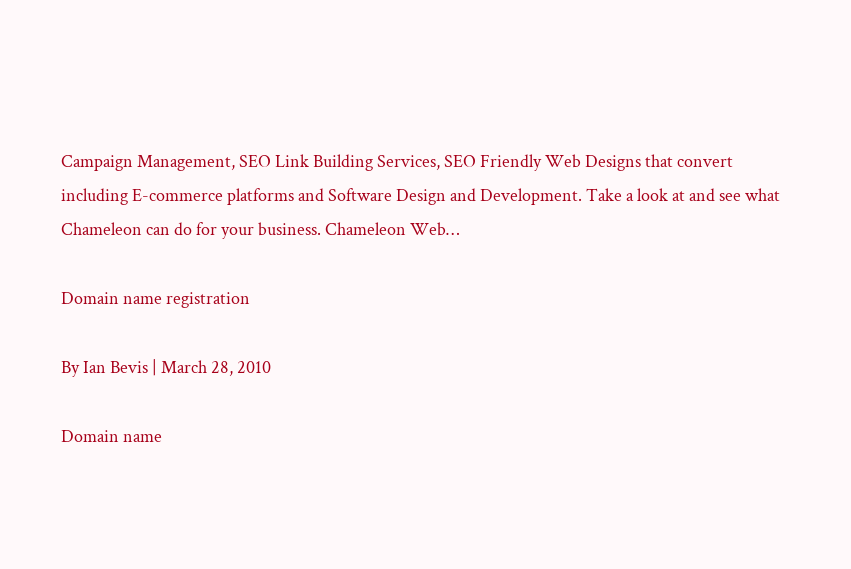Campaign Management, SEO Link Building Services, SEO Friendly Web Designs that convert including E-commerce platforms and Software Design and Development. Take a look at and see what Chameleon can do for your business. Chameleon Web…

Domain name registration

By Ian Bevis | March 28, 2010

Domain name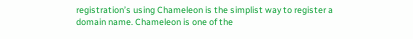registration’s using Chameleon is the simplist way to register a domain name. Chameleon is one of the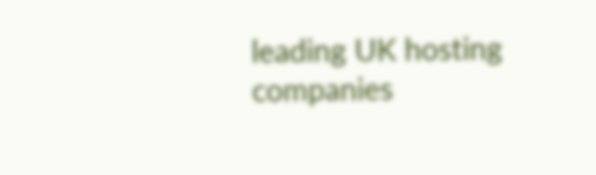leading UK hosting companies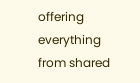offering everything from shared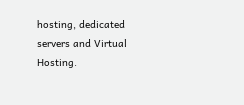hosting, dedicated servers and Virtual Hosting.